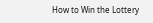How to Win the Lottery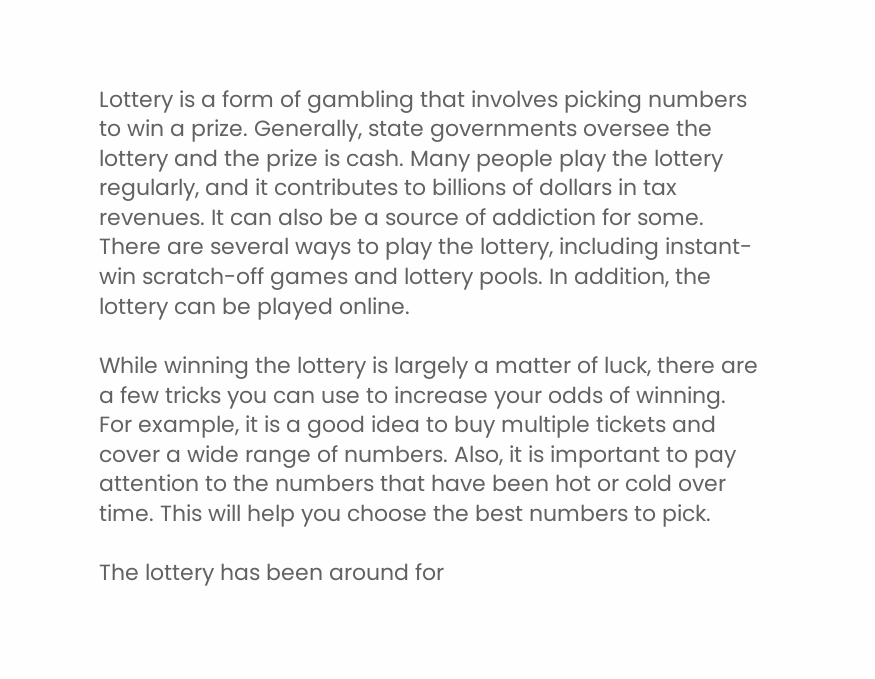Lottery is a form of gambling that involves picking numbers to win a prize. Generally, state governments oversee the lottery and the prize is cash. Many people play the lottery regularly, and it contributes to billions of dollars in tax revenues. It can also be a source of addiction for some. There are several ways to play the lottery, including instant-win scratch-off games and lottery pools. In addition, the lottery can be played online.

While winning the lottery is largely a matter of luck, there are a few tricks you can use to increase your odds of winning. For example, it is a good idea to buy multiple tickets and cover a wide range of numbers. Also, it is important to pay attention to the numbers that have been hot or cold over time. This will help you choose the best numbers to pick.

The lottery has been around for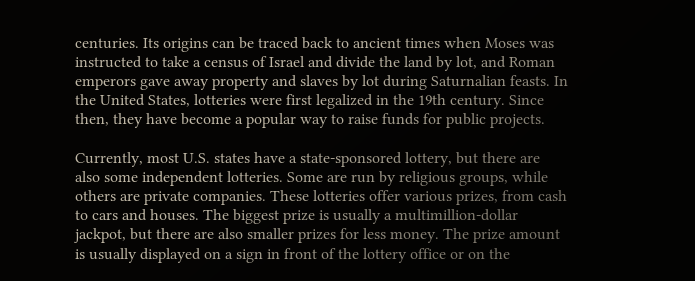centuries. Its origins can be traced back to ancient times when Moses was instructed to take a census of Israel and divide the land by lot, and Roman emperors gave away property and slaves by lot during Saturnalian feasts. In the United States, lotteries were first legalized in the 19th century. Since then, they have become a popular way to raise funds for public projects.

Currently, most U.S. states have a state-sponsored lottery, but there are also some independent lotteries. Some are run by religious groups, while others are private companies. These lotteries offer various prizes, from cash to cars and houses. The biggest prize is usually a multimillion-dollar jackpot, but there are also smaller prizes for less money. The prize amount is usually displayed on a sign in front of the lottery office or on the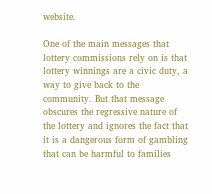website.

One of the main messages that lottery commissions rely on is that lottery winnings are a civic duty, a way to give back to the community. But that message obscures the regressive nature of the lottery and ignores the fact that it is a dangerous form of gambling that can be harmful to families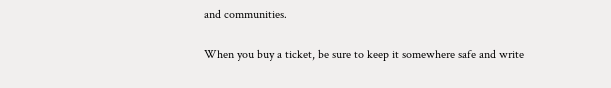and communities.

When you buy a ticket, be sure to keep it somewhere safe and write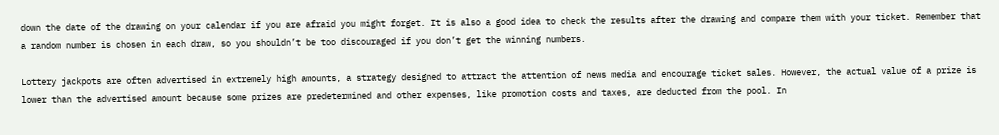down the date of the drawing on your calendar if you are afraid you might forget. It is also a good idea to check the results after the drawing and compare them with your ticket. Remember that a random number is chosen in each draw, so you shouldn’t be too discouraged if you don’t get the winning numbers.

Lottery jackpots are often advertised in extremely high amounts, a strategy designed to attract the attention of news media and encourage ticket sales. However, the actual value of a prize is lower than the advertised amount because some prizes are predetermined and other expenses, like promotion costs and taxes, are deducted from the pool. In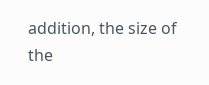addition, the size of the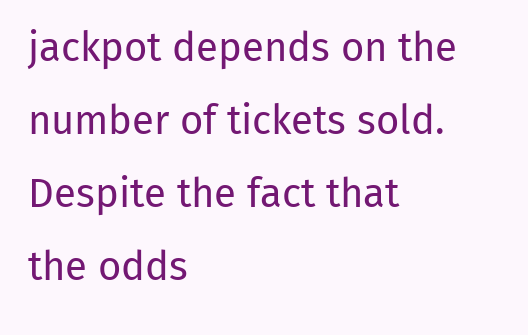jackpot depends on the number of tickets sold. Despite the fact that the odds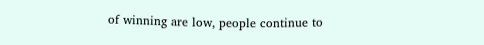of winning are low, people continue to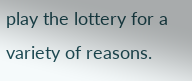play the lottery for a variety of reasons.